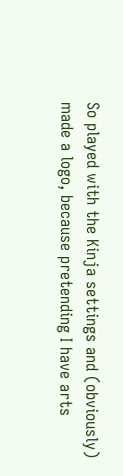So played with the Kinja settings and (obviously) made a logo, because pretending I have arts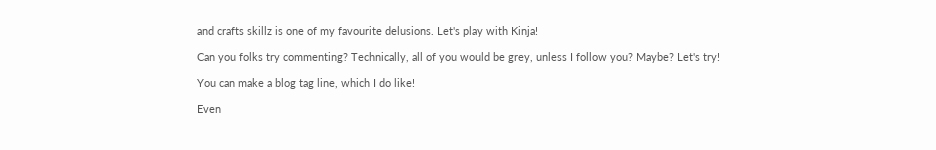and crafts skillz is one of my favourite delusions. Let's play with Kinja!

Can you folks try commenting? Technically, all of you would be grey, unless I follow you? Maybe? Let's try!

You can make a blog tag line, which I do like!

Even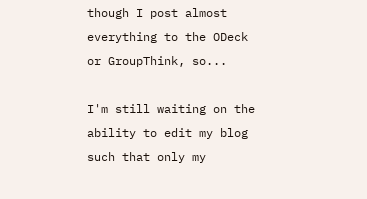though I post almost everything to the ODeck or GroupThink, so...

I'm still waiting on the ability to edit my blog such that only my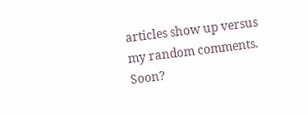articles show up versus my random comments. Soon?